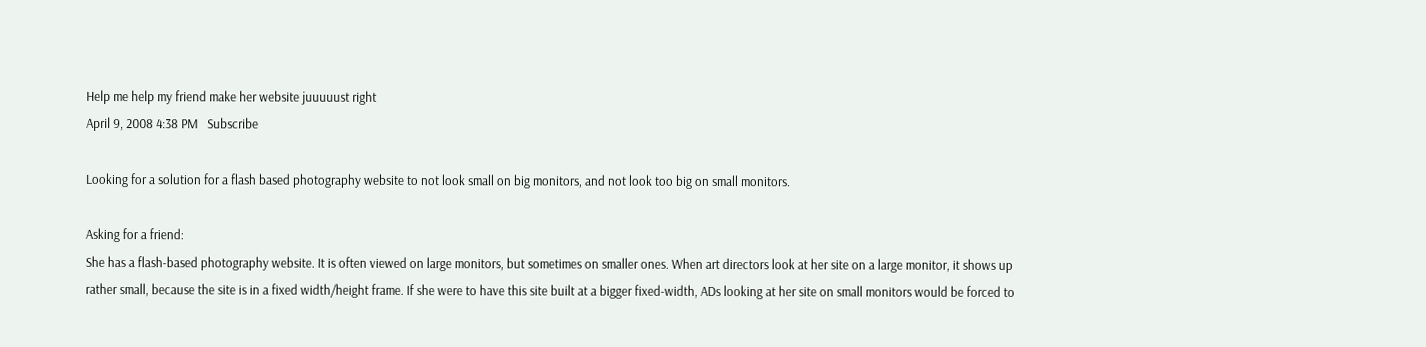Help me help my friend make her website juuuuust right
April 9, 2008 4:38 PM   Subscribe

Looking for a solution for a flash based photography website to not look small on big monitors, and not look too big on small monitors.

Asking for a friend:
She has a flash-based photography website. It is often viewed on large monitors, but sometimes on smaller ones. When art directors look at her site on a large monitor, it shows up rather small, because the site is in a fixed width/height frame. If she were to have this site built at a bigger fixed-width, ADs looking at her site on small monitors would be forced to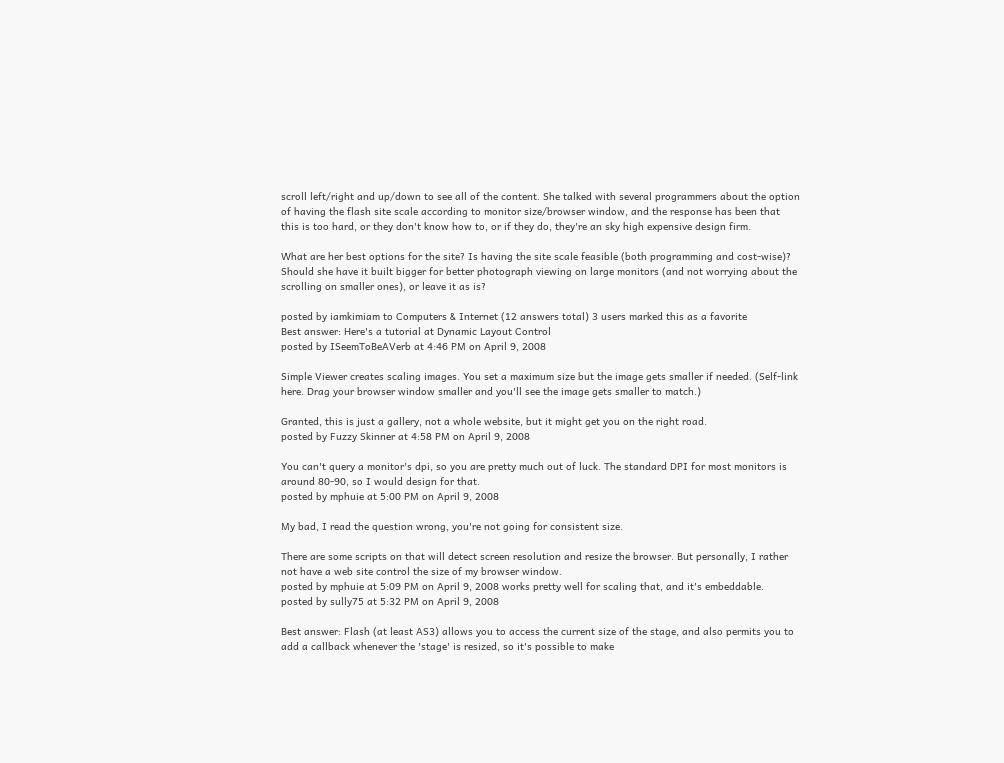scroll left/right and up/down to see all of the content. She talked with several programmers about the option of having the flash site scale according to monitor size/browser window, and the response has been that this is too hard, or they don't know how to, or if they do, they're an sky high expensive design firm.

What are her best options for the site? Is having the site scale feasible (both programming and cost-wise)? Should she have it built bigger for better photograph viewing on large monitors (and not worrying about the scrolling on smaller ones), or leave it as is?

posted by iamkimiam to Computers & Internet (12 answers total) 3 users marked this as a favorite
Best answer: Here's a tutorial at Dynamic Layout Control
posted by ISeemToBeAVerb at 4:46 PM on April 9, 2008

Simple Viewer creates scaling images. You set a maximum size but the image gets smaller if needed. (Self-link here. Drag your browser window smaller and you'll see the image gets smaller to match.)

Granted, this is just a gallery, not a whole website, but it might get you on the right road.
posted by Fuzzy Skinner at 4:58 PM on April 9, 2008

You can't query a monitor's dpi, so you are pretty much out of luck. The standard DPI for most monitors is around 80-90, so I would design for that.
posted by mphuie at 5:00 PM on April 9, 2008

My bad, I read the question wrong, you're not going for consistent size.

There are some scripts on that will detect screen resolution and resize the browser. But personally, I rather not have a web site control the size of my browser window.
posted by mphuie at 5:09 PM on April 9, 2008 works pretty well for scaling that, and it's embeddable.
posted by sully75 at 5:32 PM on April 9, 2008

Best answer: Flash (at least AS3) allows you to access the current size of the stage, and also permits you to add a callback whenever the 'stage' is resized, so it's possible to make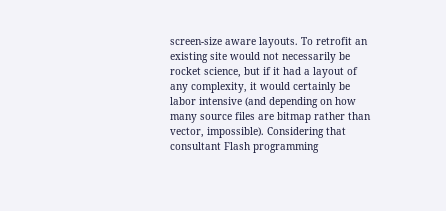screen-size aware layouts. To retrofit an existing site would not necessarily be rocket science, but if it had a layout of any complexity, it would certainly be labor intensive (and depending on how many source files are bitmap rather than vector, impossible). Considering that consultant Flash programming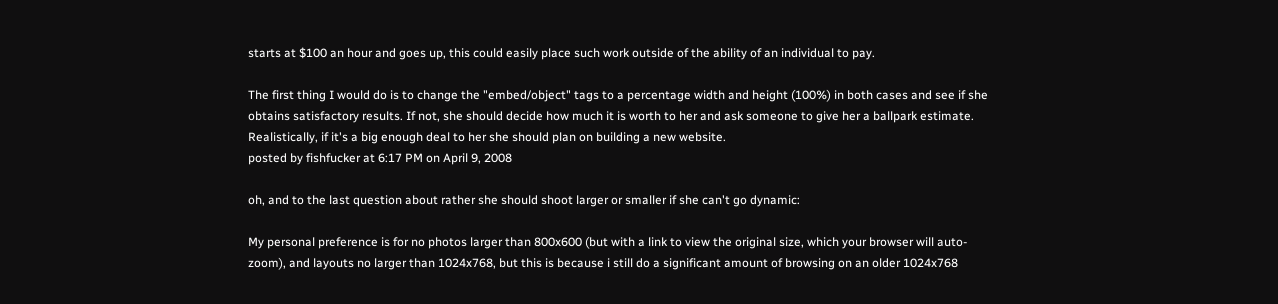starts at $100 an hour and goes up, this could easily place such work outside of the ability of an individual to pay.

The first thing I would do is to change the "embed/object" tags to a percentage width and height (100%) in both cases and see if she obtains satisfactory results. If not, she should decide how much it is worth to her and ask someone to give her a ballpark estimate. Realistically, if it's a big enough deal to her she should plan on building a new website.
posted by fishfucker at 6:17 PM on April 9, 2008

oh, and to the last question about rather she should shoot larger or smaller if she can't go dynamic:

My personal preference is for no photos larger than 800x600 (but with a link to view the original size, which your browser will auto-zoom), and layouts no larger than 1024x768, but this is because i still do a significant amount of browsing on an older 1024x768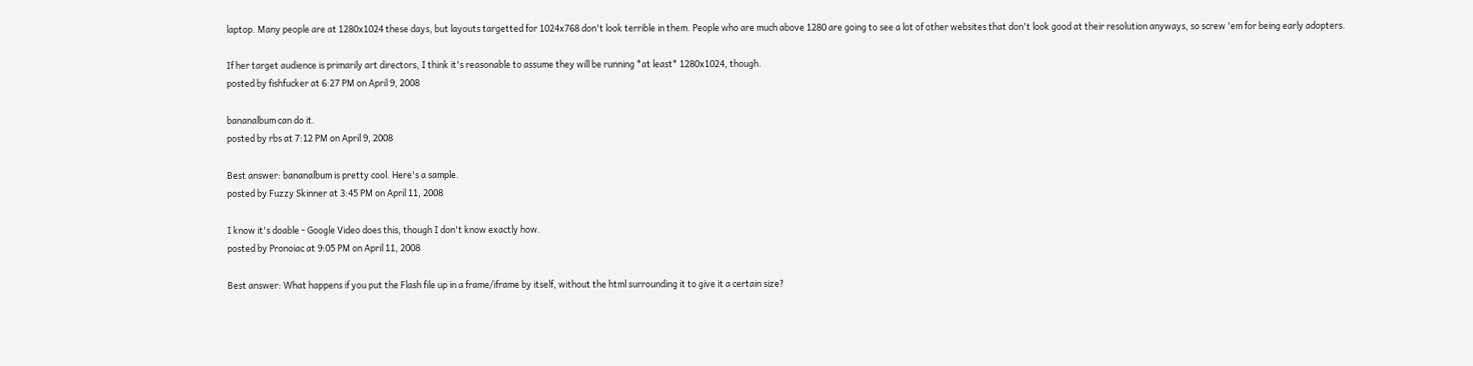laptop. Many people are at 1280x1024 these days, but layouts targetted for 1024x768 don't look terrible in them. People who are much above 1280 are going to see a lot of other websites that don't look good at their resolution anyways, so screw 'em for being early adopters.

If her target audience is primarily art directors, I think it's reasonable to assume they will be running *at least* 1280x1024, though.
posted by fishfucker at 6:27 PM on April 9, 2008

bananalbum can do it.
posted by rbs at 7:12 PM on April 9, 2008

Best answer: bananalbum is pretty cool. Here's a sample.
posted by Fuzzy Skinner at 3:45 PM on April 11, 2008

I know it's doable - Google Video does this, though I don't know exactly how.
posted by Pronoiac at 9:05 PM on April 11, 2008

Best answer: What happens if you put the Flash file up in a frame/iframe by itself, without the html surrounding it to give it a certain size?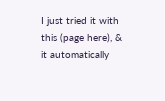I just tried it with this (page here), & it automatically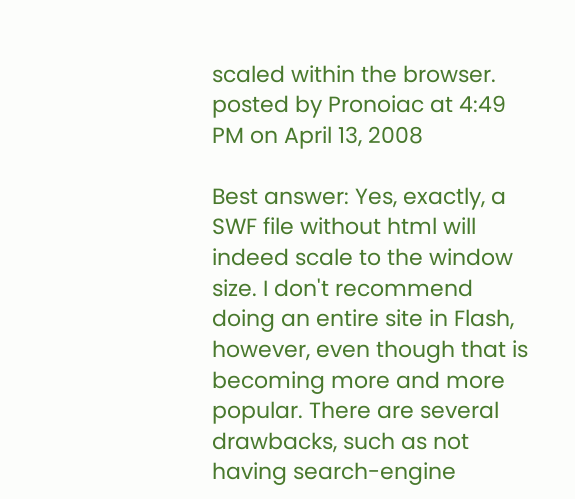scaled within the browser.
posted by Pronoiac at 4:49 PM on April 13, 2008

Best answer: Yes, exactly, a SWF file without html will indeed scale to the window size. I don't recommend doing an entire site in Flash, however, even though that is becoming more and more popular. There are several drawbacks, such as not having search-engine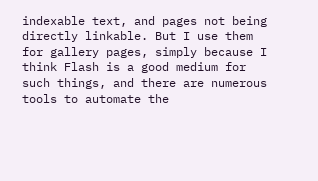indexable text, and pages not being directly linkable. But I use them for gallery pages, simply because I think Flash is a good medium for such things, and there are numerous tools to automate the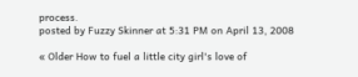process.
posted by Fuzzy Skinner at 5:31 PM on April 13, 2008

« Older How to fuel a little city girl's love of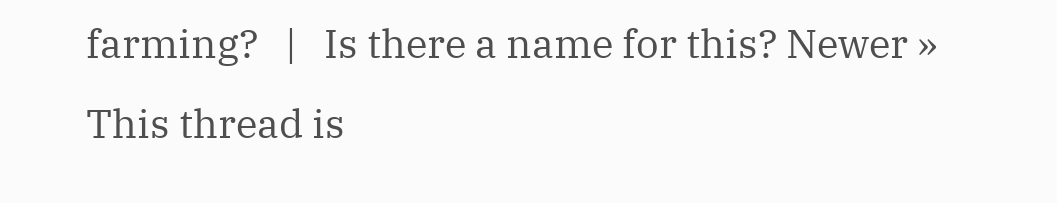farming?   |   Is there a name for this? Newer »
This thread is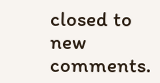closed to new comments.